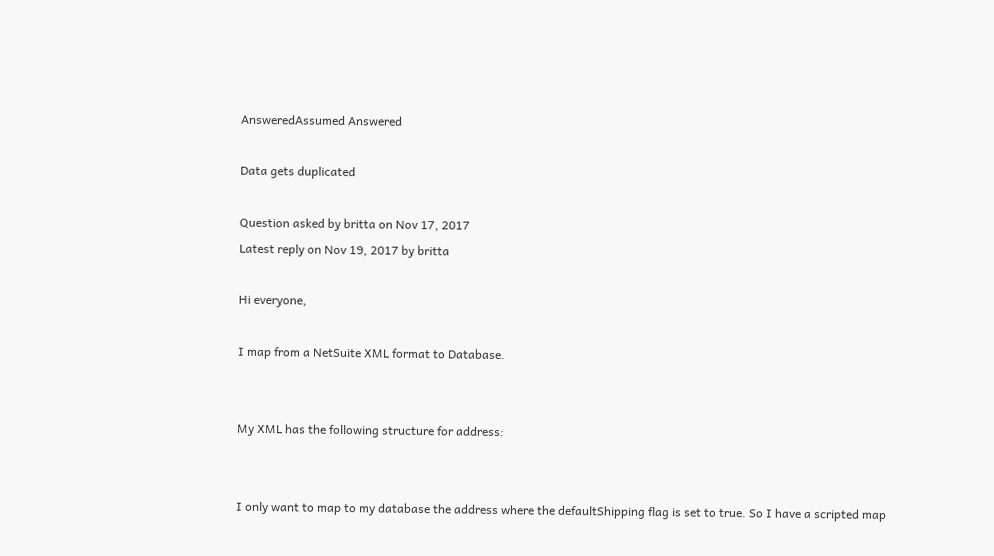AnsweredAssumed Answered

Data gets duplicated

Question asked by britta on Nov 17, 2017
Latest reply on Nov 19, 2017 by britta

Hi everyone,

I map from a NetSuite XML format to Database.


My XML has the following structure for address:


I only want to map to my database the address where the defaultShipping flag is set to true. So I have a scripted map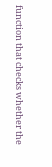function that checks whether the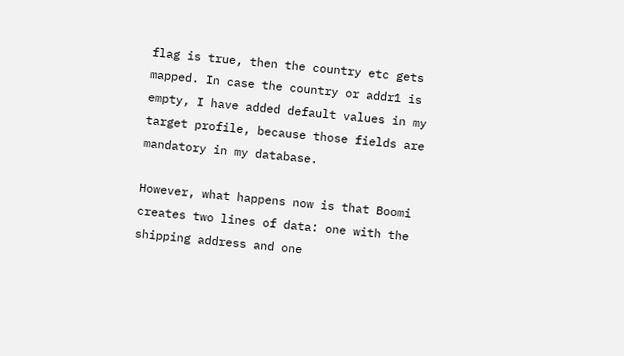flag is true, then the country etc gets mapped. In case the country or addr1 is empty, I have added default values in my target profile, because those fields are mandatory in my database.

However, what happens now is that Boomi creates two lines of data: one with the shipping address and one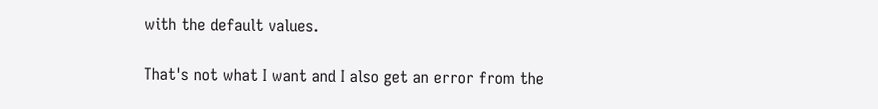with the default values.

That's not what I want and I also get an error from the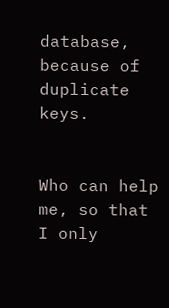database, because of duplicate keys.


Who can help me, so that I only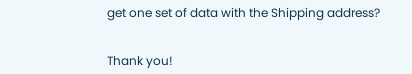get one set of data with the Shipping address?


Thank you!